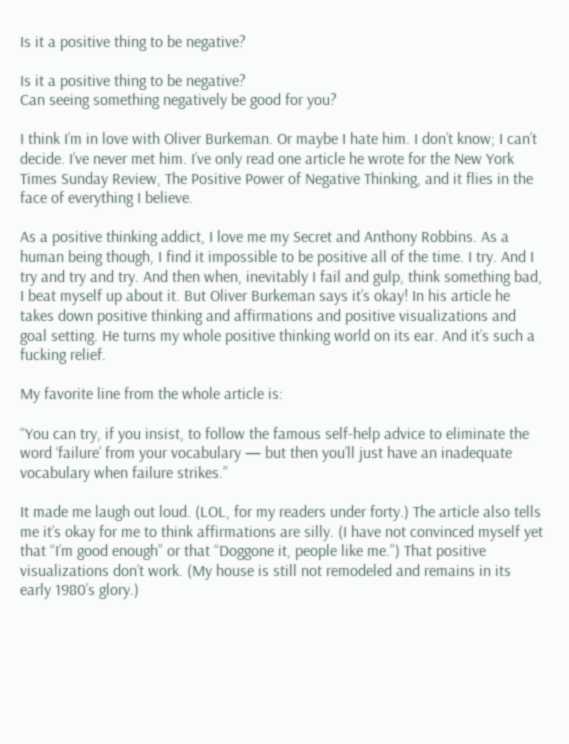Is it a positive thing to be negative?

Is it a positive thing to be negative?
Can seeing something negatively be good for you?

I think I’m in love with Oliver Burkeman. Or maybe I hate him. I don’t know; I can’t decide. I’ve never met him. I’ve only read one article he wrote for the New York Times Sunday Review, The Positive Power of Negative Thinking, and it flies in the face of everything I believe.

As a positive thinking addict, I love me my Secret and Anthony Robbins. As a human being though, I find it impossible to be positive all of the time. I try. And I try and try and try. And then when, inevitably I fail and gulp, think something bad, I beat myself up about it. But Oliver Burkeman says it’s okay! In his article he takes down positive thinking and affirmations and positive visualizations and goal setting. He turns my whole positive thinking world on its ear. And it’s such a fucking relief.

My favorite line from the whole article is:

“You can try, if you insist, to follow the famous self-help advice to eliminate the word ‘failure’ from your vocabulary — but then you’ll just have an inadequate vocabulary when failure strikes.”

It made me laugh out loud. (LOL, for my readers under forty.) The article also tells me it’s okay for me to think affirmations are silly. (I have not convinced myself yet that “I’m good enough” or that “Doggone it, people like me.”) That positive visualizations don’t work. (My house is still not remodeled and remains in its early 1980’s glory.)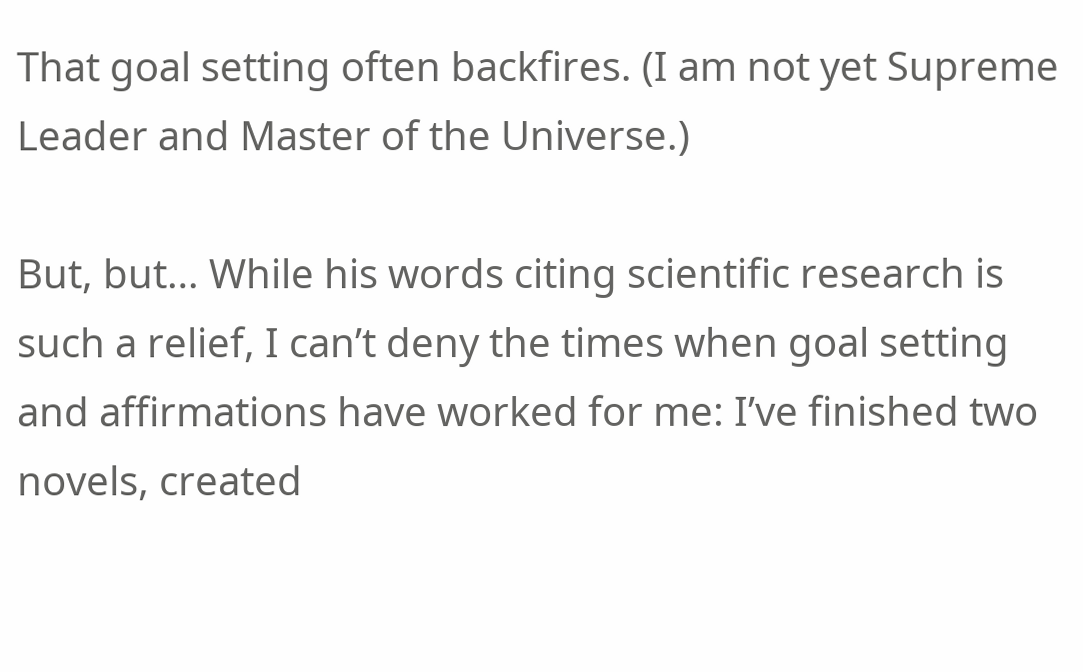That goal setting often backfires. (I am not yet Supreme Leader and Master of the Universe.)

But, but… While his words citing scientific research is such a relief, I can’t deny the times when goal setting and affirmations have worked for me: I’ve finished two novels, created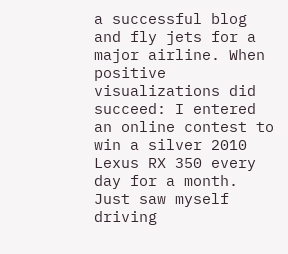a successful blog and fly jets for a major airline. When positive visualizations did succeed: I entered an online contest to win a silver 2010 Lexus RX 350 every day for a month. Just saw myself driving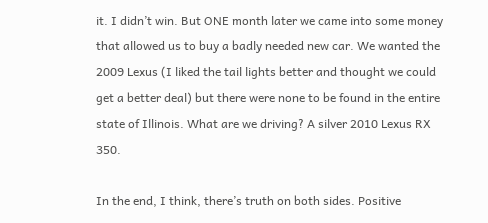it. I didn’t win. But ONE month later we came into some money that allowed us to buy a badly needed new car. We wanted the 2009 Lexus (I liked the tail lights better and thought we could get a better deal) but there were none to be found in the entire state of Illinois. What are we driving? A silver 2010 Lexus RX 350.

In the end, I think, there’s truth on both sides. Positive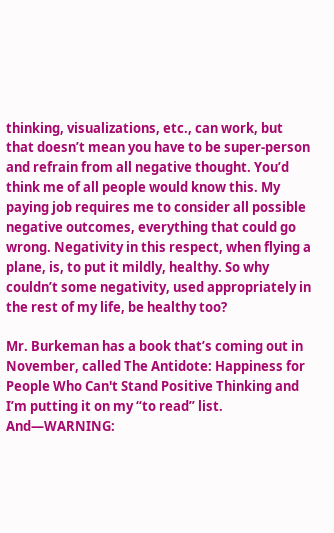thinking, visualizations, etc., can work, but that doesn’t mean you have to be super-person and refrain from all negative thought. You’d think me of all people would know this. My paying job requires me to consider all possible negative outcomes, everything that could go wrong. Negativity in this respect, when flying a plane, is, to put it mildly, healthy. So why couldn’t some negativity, used appropriately in the rest of my life, be healthy too?

Mr. Burkeman has a book that’s coming out in November, called The Antidote: Happiness for People Who Can't Stand Positive Thinking and I’m putting it on my “to read” list. And—WARNING: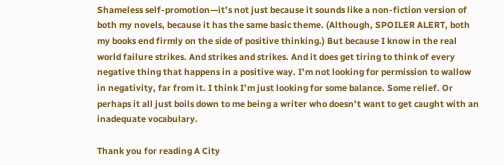Shameless self-promotion—it’s not just because it sounds like a non-fiction version of both my novels, because it has the same basic theme. (Although, SPOILER ALERT, both my books end firmly on the side of positive thinking.) But because I know in the real world failure strikes. And strikes and strikes. And it does get tiring to think of every negative thing that happens in a positive way. I’m not looking for permission to wallow in negativity, far from it. I think I’m just looking for some balance. Some relief. Or perhaps it all just boils down to me being a writer who doesn’t want to get caught with an inadequate vocabulary.

Thank you for reading A City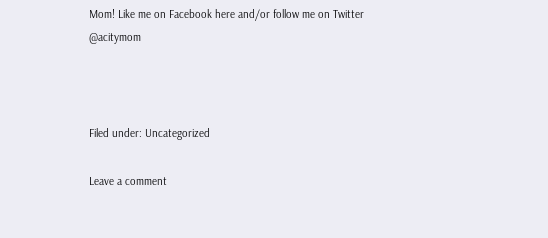Mom! Like me on Facebook here and/or follow me on Twitter @acitymom



Filed under: Uncategorized

Leave a comment